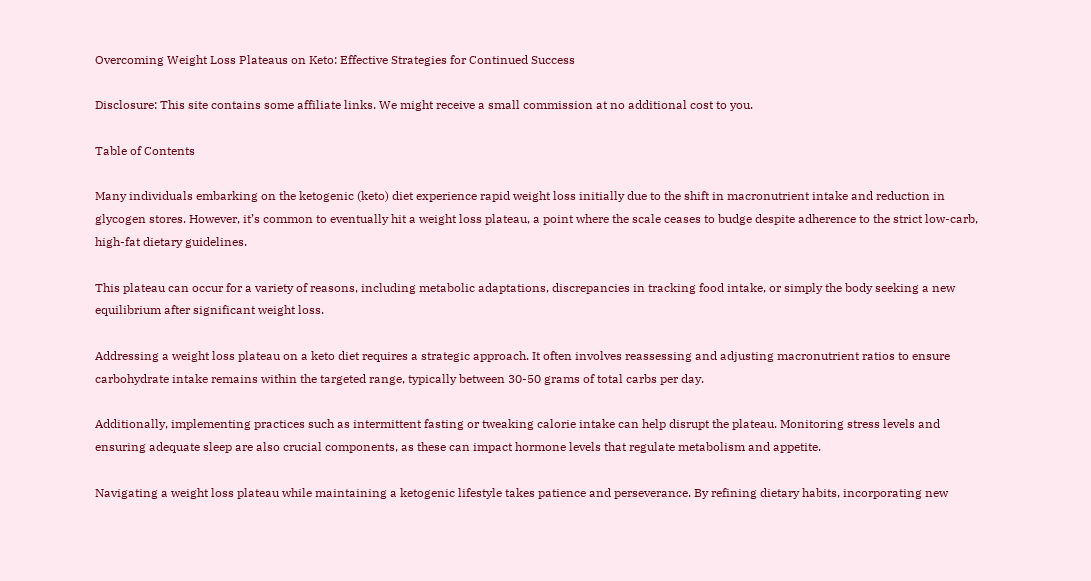Overcoming Weight Loss Plateaus on Keto: Effective Strategies for Continued Success

Disclosure: This site contains some affiliate links. We might receive a small commission at no additional cost to you.

Table of Contents

Many individuals embarking on the ketogenic (keto) diet experience rapid weight loss initially due to the shift in macronutrient intake and reduction in glycogen stores. However, it’s common to eventually hit a weight loss plateau, a point where the scale ceases to budge despite adherence to the strict low-carb, high-fat dietary guidelines.

This plateau can occur for a variety of reasons, including metabolic adaptations, discrepancies in tracking food intake, or simply the body seeking a new equilibrium after significant weight loss.

Addressing a weight loss plateau on a keto diet requires a strategic approach. It often involves reassessing and adjusting macronutrient ratios to ensure carbohydrate intake remains within the targeted range, typically between 30-50 grams of total carbs per day.

Additionally, implementing practices such as intermittent fasting or tweaking calorie intake can help disrupt the plateau. Monitoring stress levels and ensuring adequate sleep are also crucial components, as these can impact hormone levels that regulate metabolism and appetite.

Navigating a weight loss plateau while maintaining a ketogenic lifestyle takes patience and perseverance. By refining dietary habits, incorporating new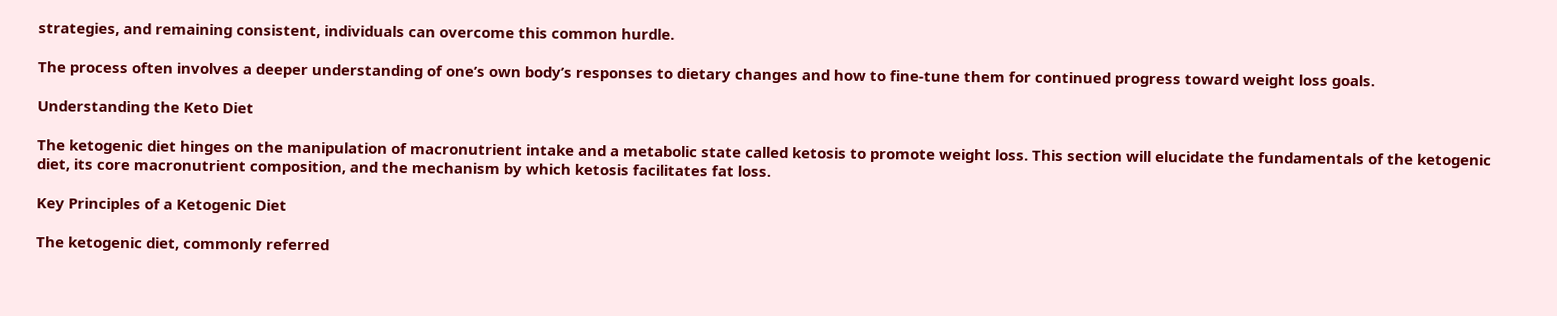strategies, and remaining consistent, individuals can overcome this common hurdle.

The process often involves a deeper understanding of one’s own body’s responses to dietary changes and how to fine-tune them for continued progress toward weight loss goals.

Understanding the Keto Diet

The ketogenic diet hinges on the manipulation of macronutrient intake and a metabolic state called ketosis to promote weight loss. This section will elucidate the fundamentals of the ketogenic diet, its core macronutrient composition, and the mechanism by which ketosis facilitates fat loss.

Key Principles of a Ketogenic Diet

The ketogenic diet, commonly referred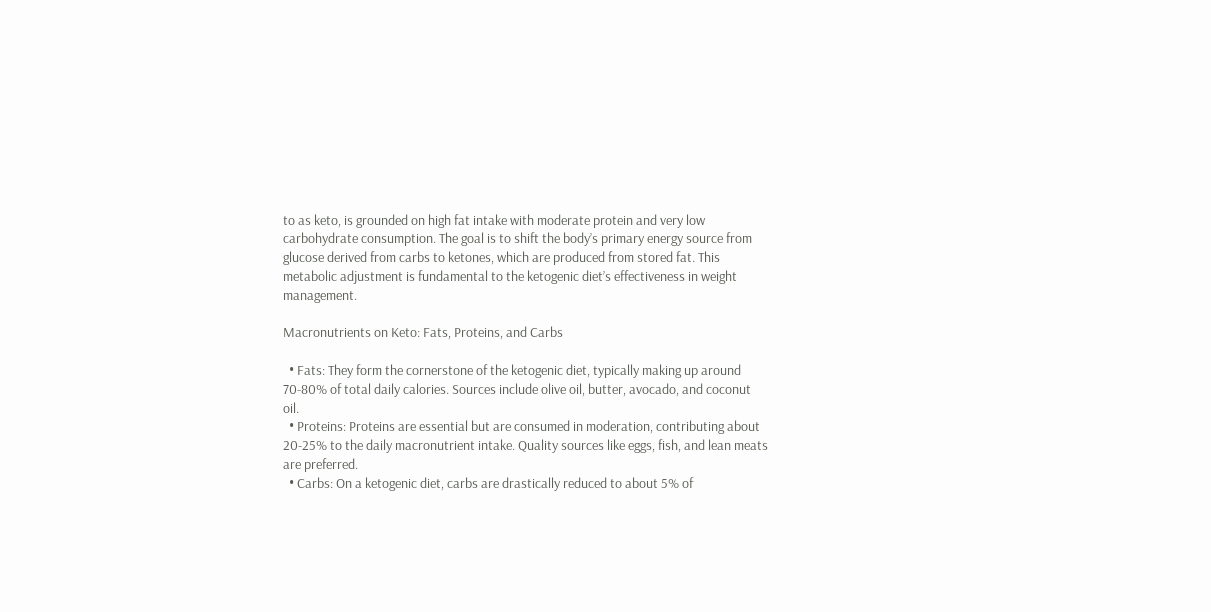to as keto, is grounded on high fat intake with moderate protein and very low carbohydrate consumption. The goal is to shift the body’s primary energy source from glucose derived from carbs to ketones, which are produced from stored fat. This metabolic adjustment is fundamental to the ketogenic diet’s effectiveness in weight management.

Macronutrients on Keto: Fats, Proteins, and Carbs

  • Fats: They form the cornerstone of the ketogenic diet, typically making up around 70-80% of total daily calories. Sources include olive oil, butter, avocado, and coconut oil.
  • Proteins: Proteins are essential but are consumed in moderation, contributing about 20-25% to the daily macronutrient intake. Quality sources like eggs, fish, and lean meats are preferred.
  • Carbs: On a ketogenic diet, carbs are drastically reduced to about 5% of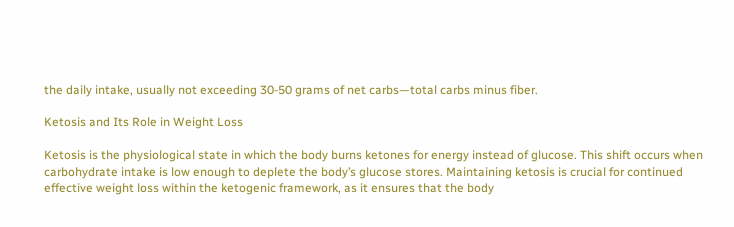the daily intake, usually not exceeding 30-50 grams of net carbs—total carbs minus fiber.

Ketosis and Its Role in Weight Loss

Ketosis is the physiological state in which the body burns ketones for energy instead of glucose. This shift occurs when carbohydrate intake is low enough to deplete the body’s glucose stores. Maintaining ketosis is crucial for continued effective weight loss within the ketogenic framework, as it ensures that the body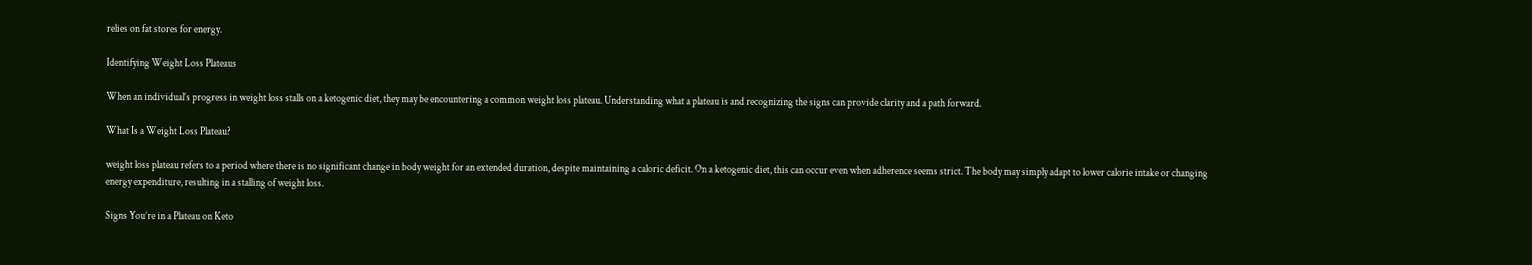relies on fat stores for energy.

Identifying Weight Loss Plateaus

When an individual’s progress in weight loss stalls on a ketogenic diet, they may be encountering a common weight loss plateau. Understanding what a plateau is and recognizing the signs can provide clarity and a path forward.

What Is a Weight Loss Plateau?

weight loss plateau refers to a period where there is no significant change in body weight for an extended duration, despite maintaining a caloric deficit. On a ketogenic diet, this can occur even when adherence seems strict. The body may simply adapt to lower calorie intake or changing energy expenditure, resulting in a stalling of weight loss.

Signs You’re in a Plateau on Keto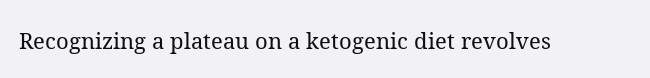Recognizing a plateau on a ketogenic diet revolves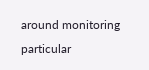around monitoring particular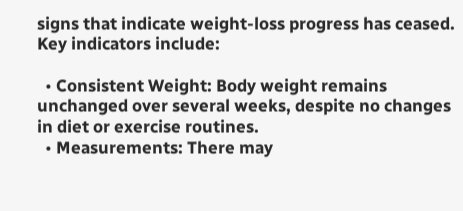signs that indicate weight-loss progress has ceased. Key indicators include:

  • Consistent Weight: Body weight remains unchanged over several weeks, despite no changes in diet or exercise routines.
  • Measurements: There may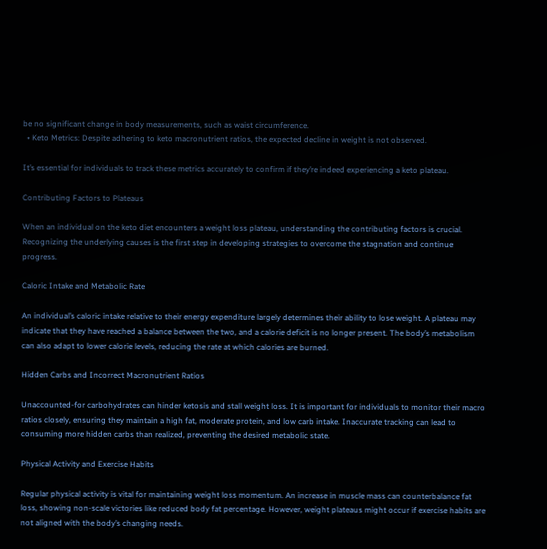be no significant change in body measurements, such as waist circumference.
  • Keto Metrics: Despite adhering to keto macronutrient ratios, the expected decline in weight is not observed.

It’s essential for individuals to track these metrics accurately to confirm if they’re indeed experiencing a keto plateau.

Contributing Factors to Plateaus

When an individual on the keto diet encounters a weight loss plateau, understanding the contributing factors is crucial. Recognizing the underlying causes is the first step in developing strategies to overcome the stagnation and continue progress.

Caloric Intake and Metabolic Rate

An individual’s caloric intake relative to their energy expenditure largely determines their ability to lose weight. A plateau may indicate that they have reached a balance between the two, and a calorie deficit is no longer present. The body’s metabolism can also adapt to lower calorie levels, reducing the rate at which calories are burned.

Hidden Carbs and Incorrect Macronutrient Ratios

Unaccounted-for carbohydrates can hinder ketosis and stall weight loss. It is important for individuals to monitor their macro ratios closely, ensuring they maintain a high fat, moderate protein, and low carb intake. Inaccurate tracking can lead to consuming more hidden carbs than realized, preventing the desired metabolic state.

Physical Activity and Exercise Habits

Regular physical activity is vital for maintaining weight loss momentum. An increase in muscle mass can counterbalance fat loss, showing non-scale victories like reduced body fat percentage. However, weight plateaus might occur if exercise habits are not aligned with the body’s changing needs.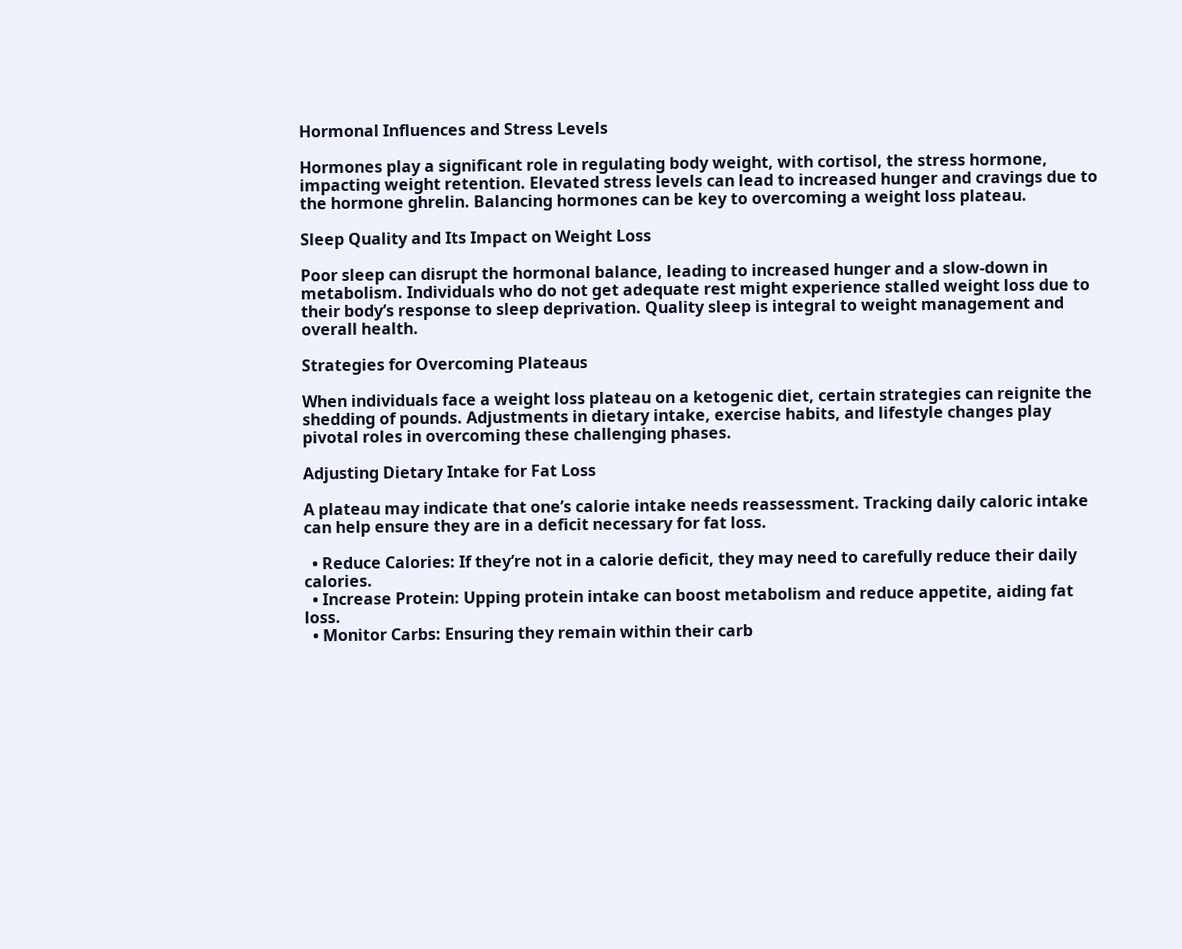Hormonal Influences and Stress Levels

Hormones play a significant role in regulating body weight, with cortisol, the stress hormone, impacting weight retention. Elevated stress levels can lead to increased hunger and cravings due to the hormone ghrelin. Balancing hormones can be key to overcoming a weight loss plateau.

Sleep Quality and Its Impact on Weight Loss

Poor sleep can disrupt the hormonal balance, leading to increased hunger and a slow-down in metabolism. Individuals who do not get adequate rest might experience stalled weight loss due to their body’s response to sleep deprivation. Quality sleep is integral to weight management and overall health.

Strategies for Overcoming Plateaus

When individuals face a weight loss plateau on a ketogenic diet, certain strategies can reignite the shedding of pounds. Adjustments in dietary intake, exercise habits, and lifestyle changes play pivotal roles in overcoming these challenging phases.

Adjusting Dietary Intake for Fat Loss

A plateau may indicate that one’s calorie intake needs reassessment. Tracking daily caloric intake can help ensure they are in a deficit necessary for fat loss.

  • Reduce Calories: If they’re not in a calorie deficit, they may need to carefully reduce their daily calories.
  • Increase Protein: Upping protein intake can boost metabolism and reduce appetite, aiding fat loss.
  • Monitor Carbs: Ensuring they remain within their carb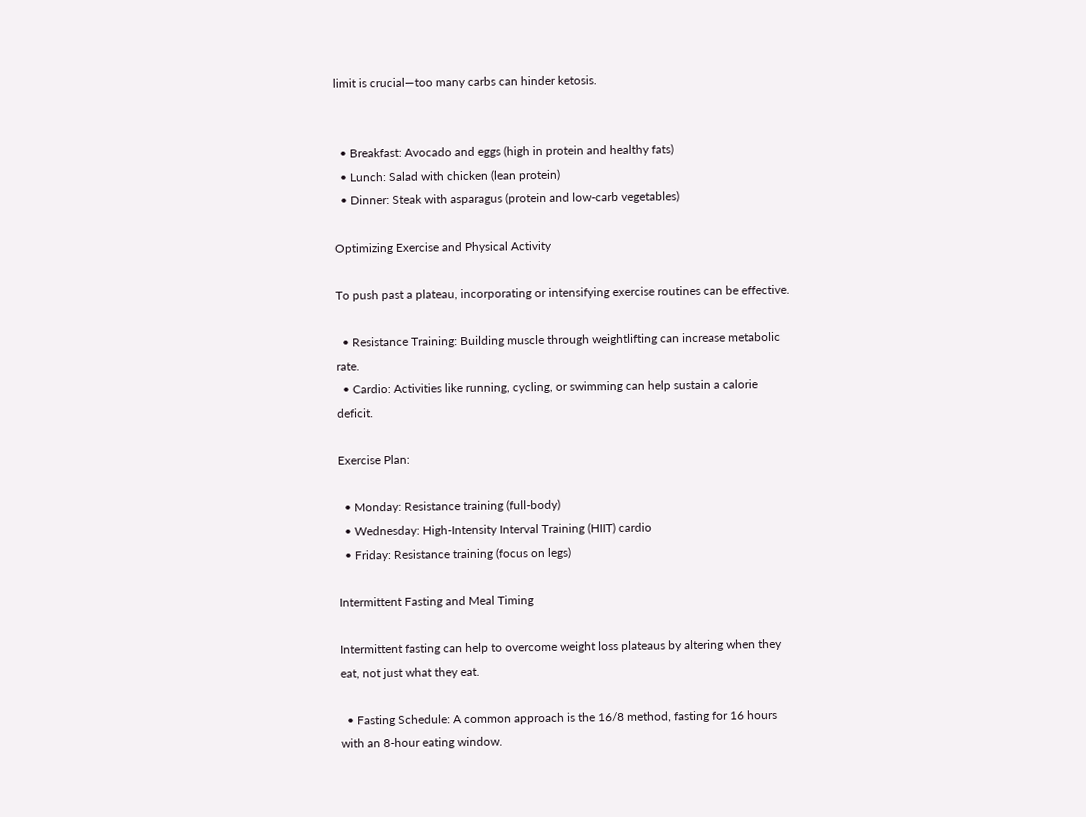limit is crucial—too many carbs can hinder ketosis.


  • Breakfast: Avocado and eggs (high in protein and healthy fats)
  • Lunch: Salad with chicken (lean protein)
  • Dinner: Steak with asparagus (protein and low-carb vegetables)

Optimizing Exercise and Physical Activity

To push past a plateau, incorporating or intensifying exercise routines can be effective.

  • Resistance Training: Building muscle through weightlifting can increase metabolic rate.
  • Cardio: Activities like running, cycling, or swimming can help sustain a calorie deficit.

Exercise Plan:

  • Monday: Resistance training (full-body)
  • Wednesday: High-Intensity Interval Training (HIIT) cardio
  • Friday: Resistance training (focus on legs)

Intermittent Fasting and Meal Timing

Intermittent fasting can help to overcome weight loss plateaus by altering when they eat, not just what they eat.

  • Fasting Schedule: A common approach is the 16/8 method, fasting for 16 hours with an 8-hour eating window.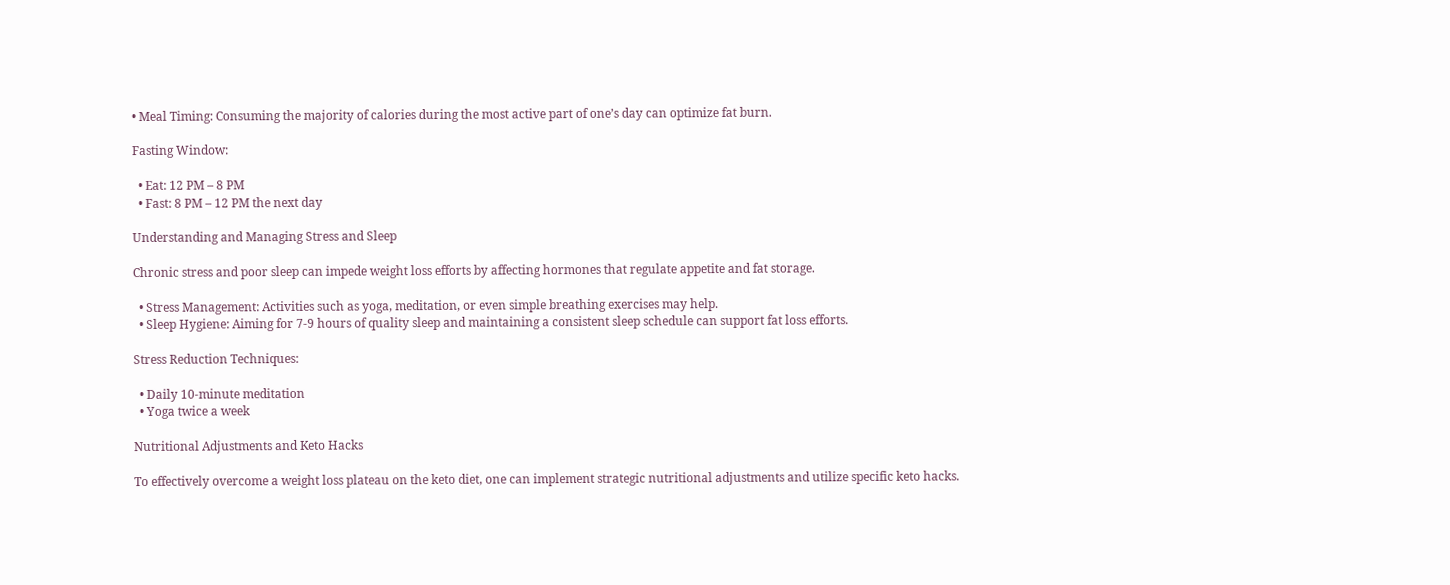• Meal Timing: Consuming the majority of calories during the most active part of one’s day can optimize fat burn.

Fasting Window:

  • Eat: 12 PM – 8 PM
  • Fast: 8 PM – 12 PM the next day

Understanding and Managing Stress and Sleep

Chronic stress and poor sleep can impede weight loss efforts by affecting hormones that regulate appetite and fat storage.

  • Stress Management: Activities such as yoga, meditation, or even simple breathing exercises may help.
  • Sleep Hygiene: Aiming for 7-9 hours of quality sleep and maintaining a consistent sleep schedule can support fat loss efforts.

Stress Reduction Techniques:

  • Daily 10-minute meditation
  • Yoga twice a week

Nutritional Adjustments and Keto Hacks

To effectively overcome a weight loss plateau on the keto diet, one can implement strategic nutritional adjustments and utilize specific keto hacks.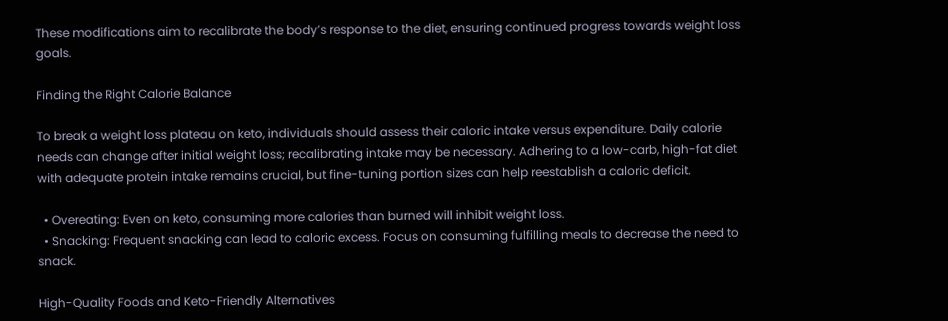These modifications aim to recalibrate the body’s response to the diet, ensuring continued progress towards weight loss goals.

Finding the Right Calorie Balance

To break a weight loss plateau on keto, individuals should assess their caloric intake versus expenditure. Daily calorie needs can change after initial weight loss; recalibrating intake may be necessary. Adhering to a low-carb, high-fat diet with adequate protein intake remains crucial, but fine-tuning portion sizes can help reestablish a caloric deficit.

  • Overeating: Even on keto, consuming more calories than burned will inhibit weight loss.
  • Snacking: Frequent snacking can lead to caloric excess. Focus on consuming fulfilling meals to decrease the need to snack.

High-Quality Foods and Keto-Friendly Alternatives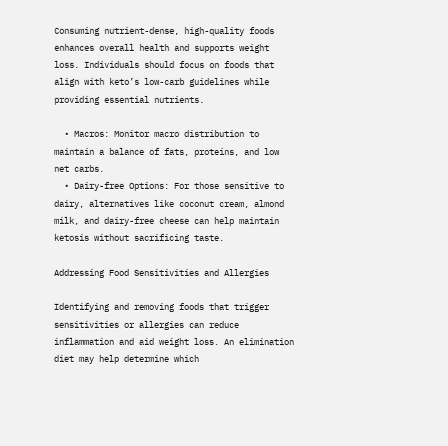Consuming nutrient-dense, high-quality foods enhances overall health and supports weight loss. Individuals should focus on foods that align with keto’s low-carb guidelines while providing essential nutrients.

  • Macros: Monitor macro distribution to maintain a balance of fats, proteins, and low net carbs.
  • Dairy-free Options: For those sensitive to dairy, alternatives like coconut cream, almond milk, and dairy-free cheese can help maintain ketosis without sacrificing taste.

Addressing Food Sensitivities and Allergies

Identifying and removing foods that trigger sensitivities or allergies can reduce inflammation and aid weight loss. An elimination diet may help determine which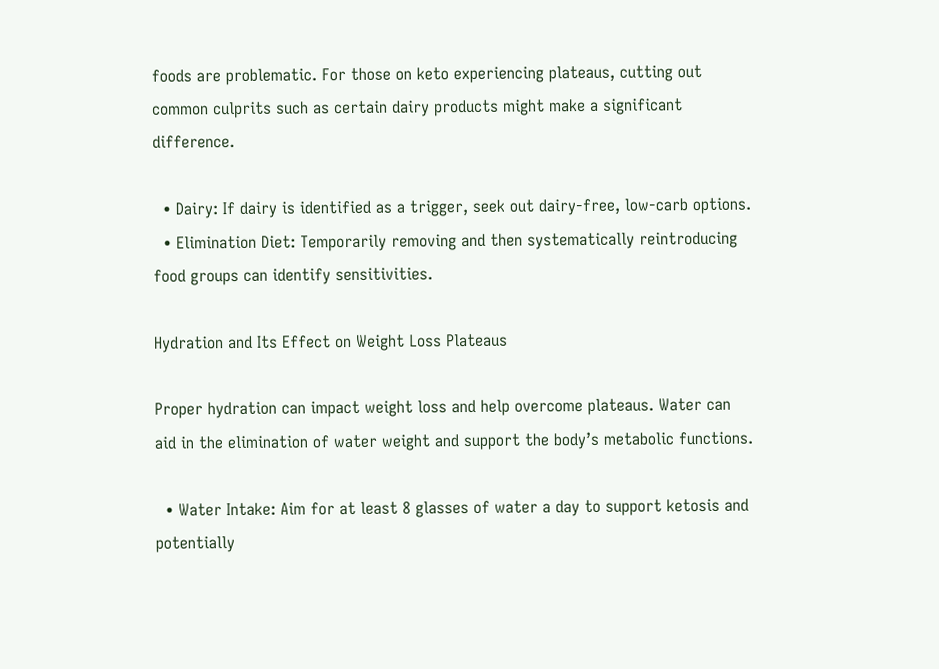foods are problematic. For those on keto experiencing plateaus, cutting out common culprits such as certain dairy products might make a significant difference.

  • Dairy: If dairy is identified as a trigger, seek out dairy-free, low-carb options.
  • Elimination Diet: Temporarily removing and then systematically reintroducing food groups can identify sensitivities.

Hydration and Its Effect on Weight Loss Plateaus

Proper hydration can impact weight loss and help overcome plateaus. Water can aid in the elimination of water weight and support the body’s metabolic functions.

  • Water Intake: Aim for at least 8 glasses of water a day to support ketosis and potentially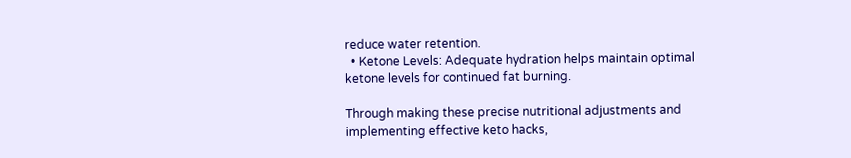reduce water retention.
  • Ketone Levels: Adequate hydration helps maintain optimal ketone levels for continued fat burning.

Through making these precise nutritional adjustments and implementing effective keto hacks,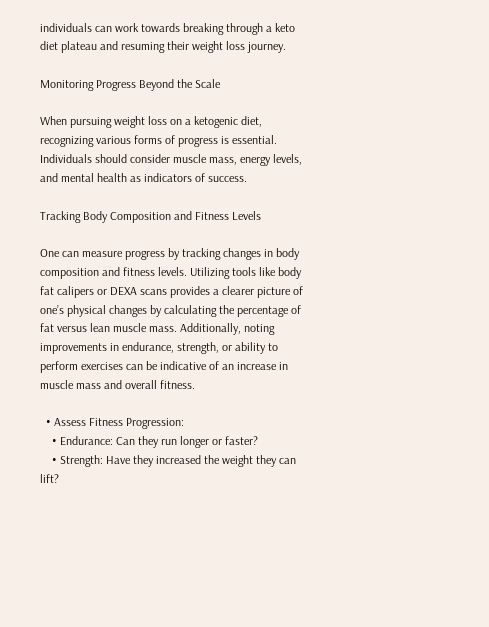individuals can work towards breaking through a keto diet plateau and resuming their weight loss journey.

Monitoring Progress Beyond the Scale

When pursuing weight loss on a ketogenic diet, recognizing various forms of progress is essential. Individuals should consider muscle mass, energy levels, and mental health as indicators of success.

Tracking Body Composition and Fitness Levels

One can measure progress by tracking changes in body composition and fitness levels. Utilizing tools like body fat calipers or DEXA scans provides a clearer picture of one’s physical changes by calculating the percentage of fat versus lean muscle mass. Additionally, noting improvements in endurance, strength, or ability to perform exercises can be indicative of an increase in muscle mass and overall fitness.

  • Assess Fitness Progression:
    • Endurance: Can they run longer or faster?
    • Strength: Have they increased the weight they can lift?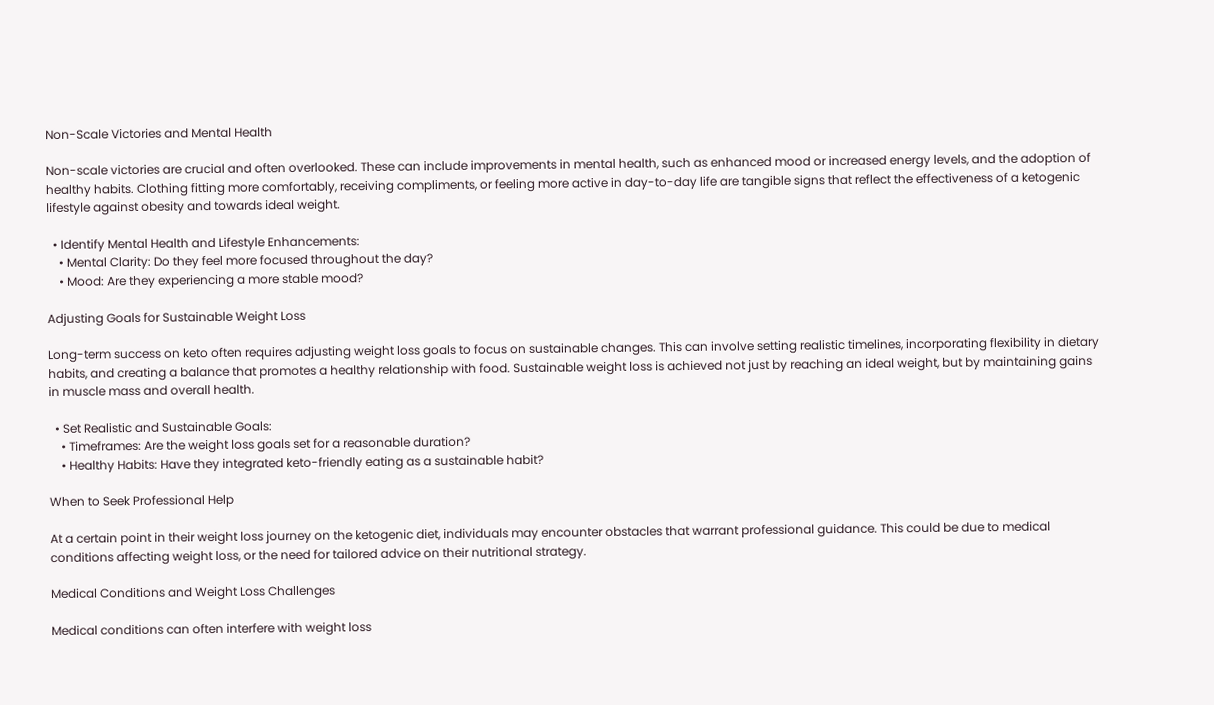Non-Scale Victories and Mental Health

Non-scale victories are crucial and often overlooked. These can include improvements in mental health, such as enhanced mood or increased energy levels, and the adoption of healthy habits. Clothing fitting more comfortably, receiving compliments, or feeling more active in day-to-day life are tangible signs that reflect the effectiveness of a ketogenic lifestyle against obesity and towards ideal weight.

  • Identify Mental Health and Lifestyle Enhancements:
    • Mental Clarity: Do they feel more focused throughout the day?
    • Mood: Are they experiencing a more stable mood?

Adjusting Goals for Sustainable Weight Loss

Long-term success on keto often requires adjusting weight loss goals to focus on sustainable changes. This can involve setting realistic timelines, incorporating flexibility in dietary habits, and creating a balance that promotes a healthy relationship with food. Sustainable weight loss is achieved not just by reaching an ideal weight, but by maintaining gains in muscle mass and overall health.

  • Set Realistic and Sustainable Goals:
    • Timeframes: Are the weight loss goals set for a reasonable duration?
    • Healthy Habits: Have they integrated keto-friendly eating as a sustainable habit?

When to Seek Professional Help

At a certain point in their weight loss journey on the ketogenic diet, individuals may encounter obstacles that warrant professional guidance. This could be due to medical conditions affecting weight loss, or the need for tailored advice on their nutritional strategy.

Medical Conditions and Weight Loss Challenges

Medical conditions can often interfere with weight loss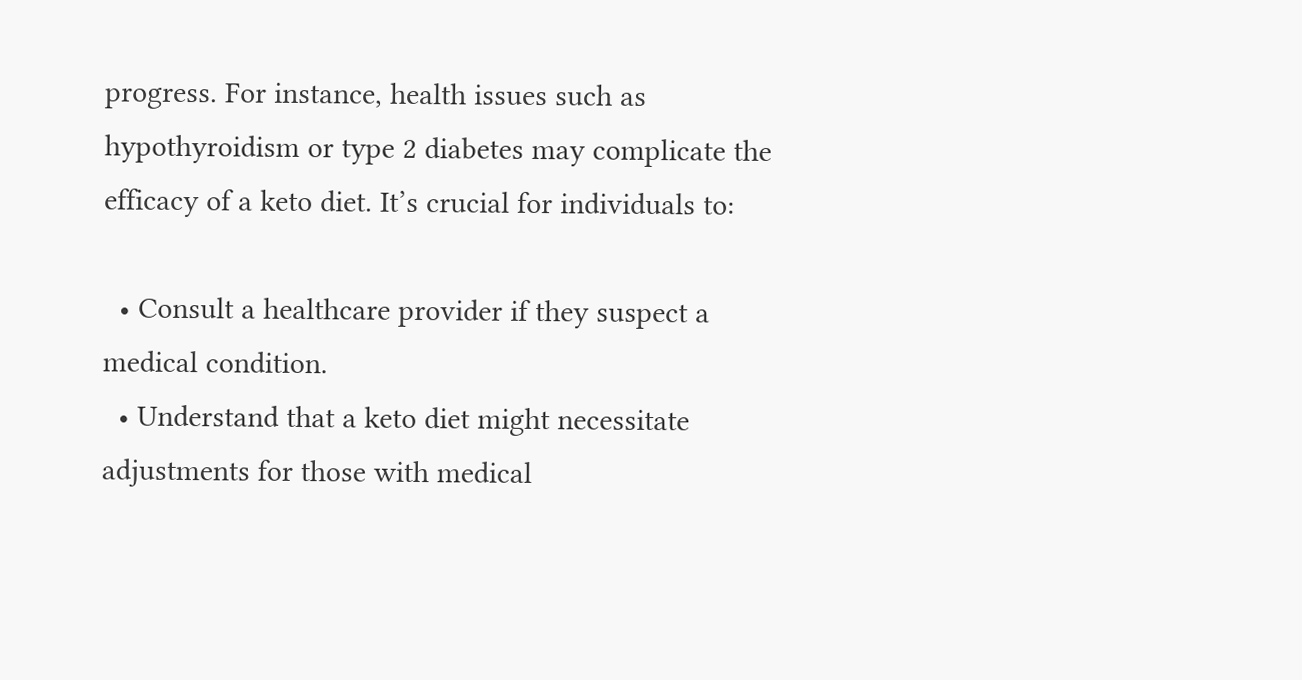progress. For instance, health issues such as hypothyroidism or type 2 diabetes may complicate the efficacy of a keto diet. It’s crucial for individuals to:

  • Consult a healthcare provider if they suspect a medical condition.
  • Understand that a keto diet might necessitate adjustments for those with medical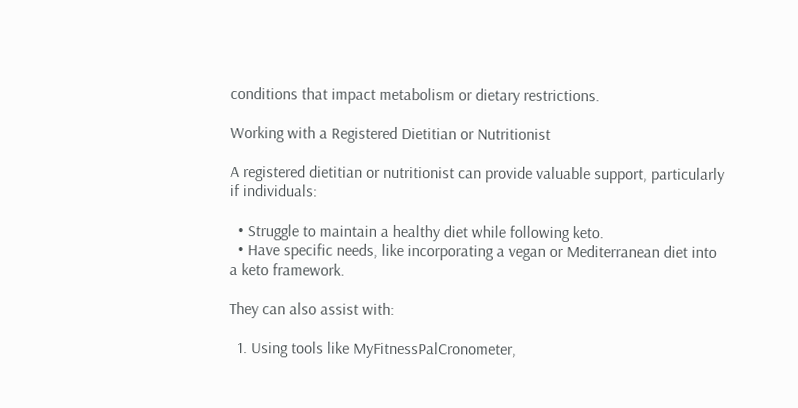conditions that impact metabolism or dietary restrictions.

Working with a Registered Dietitian or Nutritionist

A registered dietitian or nutritionist can provide valuable support, particularly if individuals:

  • Struggle to maintain a healthy diet while following keto.
  • Have specific needs, like incorporating a vegan or Mediterranean diet into a keto framework.

They can also assist with:

  1. Using tools like MyFitnessPalCronometer,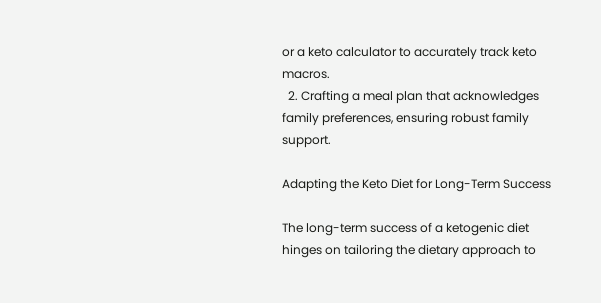or a keto calculator to accurately track keto macros.
  2. Crafting a meal plan that acknowledges family preferences, ensuring robust family support.

Adapting the Keto Diet for Long-Term Success

The long-term success of a ketogenic diet hinges on tailoring the dietary approach to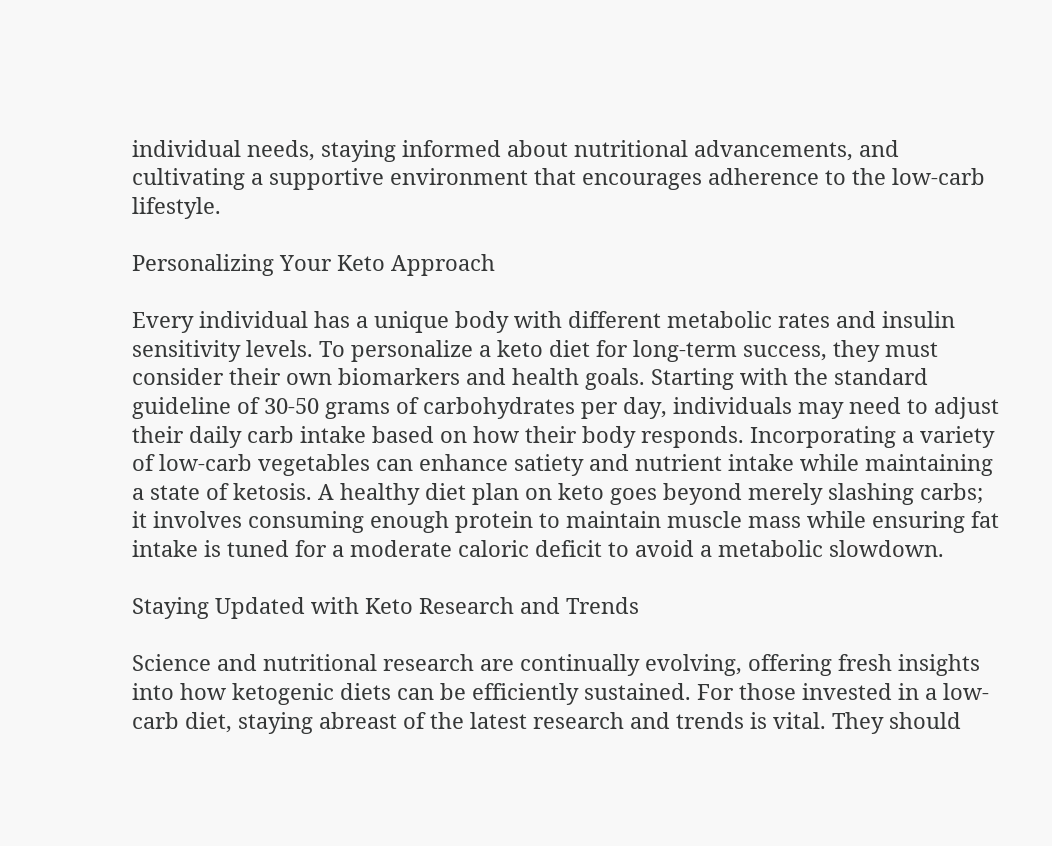individual needs, staying informed about nutritional advancements, and cultivating a supportive environment that encourages adherence to the low-carb lifestyle.

Personalizing Your Keto Approach

Every individual has a unique body with different metabolic rates and insulin sensitivity levels. To personalize a keto diet for long-term success, they must consider their own biomarkers and health goals. Starting with the standard guideline of 30-50 grams of carbohydrates per day, individuals may need to adjust their daily carb intake based on how their body responds. Incorporating a variety of low-carb vegetables can enhance satiety and nutrient intake while maintaining a state of ketosis. A healthy diet plan on keto goes beyond merely slashing carbs; it involves consuming enough protein to maintain muscle mass while ensuring fat intake is tuned for a moderate caloric deficit to avoid a metabolic slowdown.

Staying Updated with Keto Research and Trends

Science and nutritional research are continually evolving, offering fresh insights into how ketogenic diets can be efficiently sustained. For those invested in a low-carb diet, staying abreast of the latest research and trends is vital. They should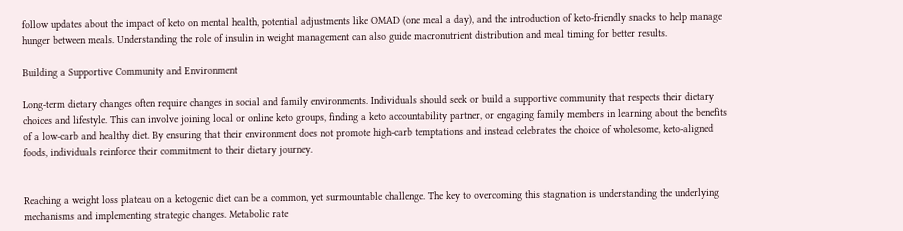follow updates about the impact of keto on mental health, potential adjustments like OMAD (one meal a day), and the introduction of keto-friendly snacks to help manage hunger between meals. Understanding the role of insulin in weight management can also guide macronutrient distribution and meal timing for better results.

Building a Supportive Community and Environment

Long-term dietary changes often require changes in social and family environments. Individuals should seek or build a supportive community that respects their dietary choices and lifestyle. This can involve joining local or online keto groups, finding a keto accountability partner, or engaging family members in learning about the benefits of a low-carb and healthy diet. By ensuring that their environment does not promote high-carb temptations and instead celebrates the choice of wholesome, keto-aligned foods, individuals reinforce their commitment to their dietary journey.


Reaching a weight loss plateau on a ketogenic diet can be a common, yet surmountable challenge. The key to overcoming this stagnation is understanding the underlying mechanisms and implementing strategic changes. Metabolic rate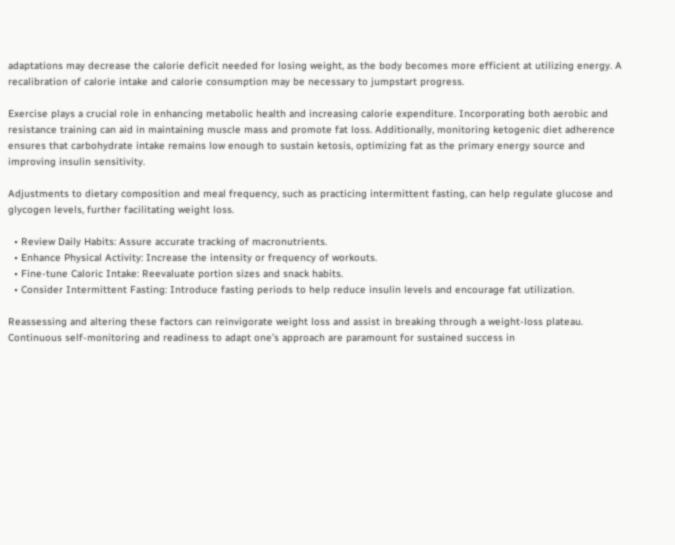adaptations may decrease the calorie deficit needed for losing weight, as the body becomes more efficient at utilizing energy. A recalibration of calorie intake and calorie consumption may be necessary to jumpstart progress.

Exercise plays a crucial role in enhancing metabolic health and increasing calorie expenditure. Incorporating both aerobic and resistance training can aid in maintaining muscle mass and promote fat loss. Additionally, monitoring ketogenic diet adherence ensures that carbohydrate intake remains low enough to sustain ketosis, optimizing fat as the primary energy source and improving insulin sensitivity.

Adjustments to dietary composition and meal frequency, such as practicing intermittent fasting, can help regulate glucose and glycogen levels, further facilitating weight loss.

  • Review Daily Habits: Assure accurate tracking of macronutrients.
  • Enhance Physical Activity: Increase the intensity or frequency of workouts.
  • Fine-tune Caloric Intake: Reevaluate portion sizes and snack habits.
  • Consider Intermittent Fasting: Introduce fasting periods to help reduce insulin levels and encourage fat utilization.

Reassessing and altering these factors can reinvigorate weight loss and assist in breaking through a weight-loss plateau. Continuous self-monitoring and readiness to adapt one’s approach are paramount for sustained success in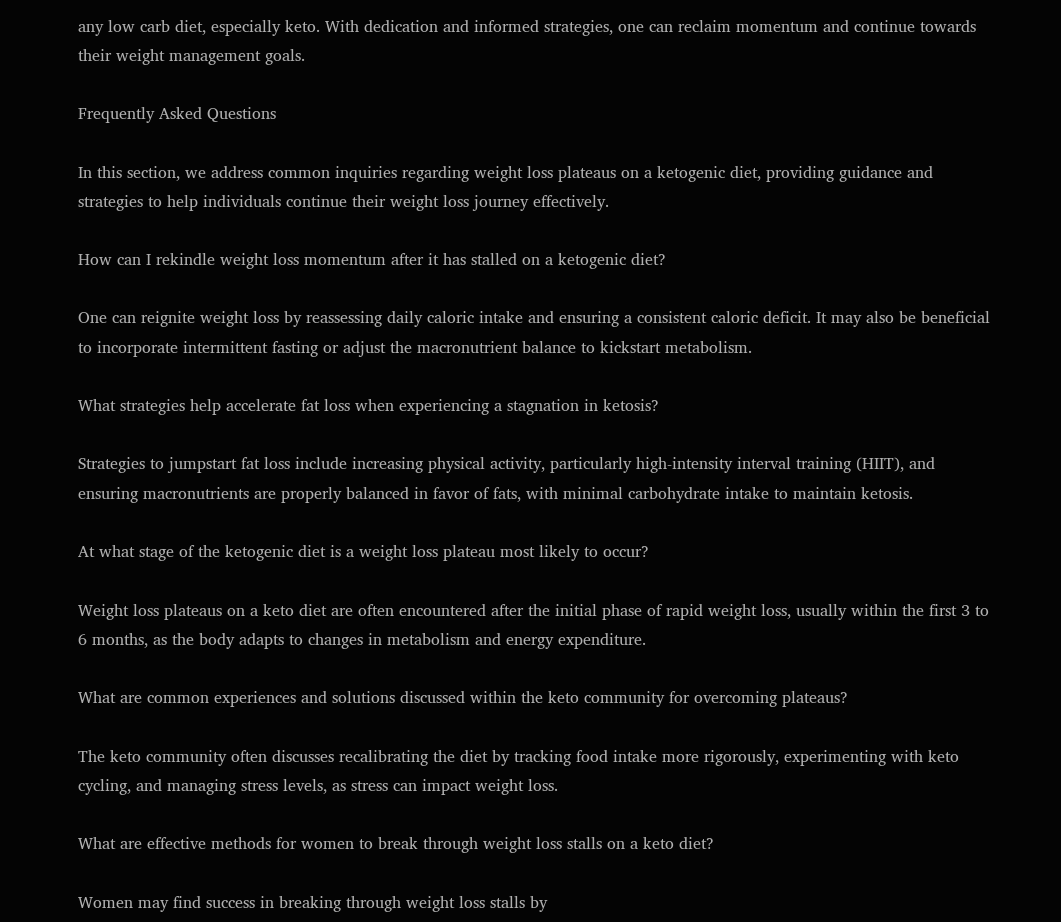any low carb diet, especially keto. With dedication and informed strategies, one can reclaim momentum and continue towards their weight management goals.

Frequently Asked Questions

In this section, we address common inquiries regarding weight loss plateaus on a ketogenic diet, providing guidance and strategies to help individuals continue their weight loss journey effectively.

How can I rekindle weight loss momentum after it has stalled on a ketogenic diet?

One can reignite weight loss by reassessing daily caloric intake and ensuring a consistent caloric deficit. It may also be beneficial to incorporate intermittent fasting or adjust the macronutrient balance to kickstart metabolism.

What strategies help accelerate fat loss when experiencing a stagnation in ketosis?

Strategies to jumpstart fat loss include increasing physical activity, particularly high-intensity interval training (HIIT), and ensuring macronutrients are properly balanced in favor of fats, with minimal carbohydrate intake to maintain ketosis.

At what stage of the ketogenic diet is a weight loss plateau most likely to occur?

Weight loss plateaus on a keto diet are often encountered after the initial phase of rapid weight loss, usually within the first 3 to 6 months, as the body adapts to changes in metabolism and energy expenditure.

What are common experiences and solutions discussed within the keto community for overcoming plateaus?

The keto community often discusses recalibrating the diet by tracking food intake more rigorously, experimenting with keto cycling, and managing stress levels, as stress can impact weight loss.

What are effective methods for women to break through weight loss stalls on a keto diet?

Women may find success in breaking through weight loss stalls by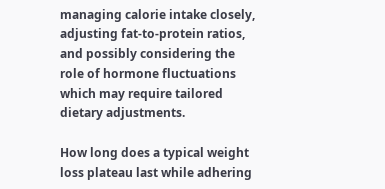managing calorie intake closely, adjusting fat-to-protein ratios, and possibly considering the role of hormone fluctuations which may require tailored dietary adjustments.

How long does a typical weight loss plateau last while adhering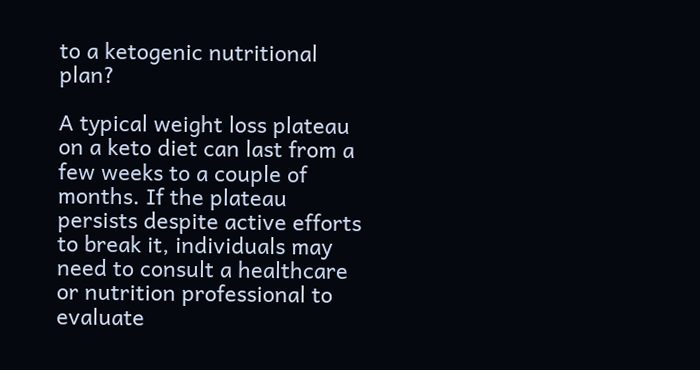to a ketogenic nutritional plan?

A typical weight loss plateau on a keto diet can last from a few weeks to a couple of months. If the plateau persists despite active efforts to break it, individuals may need to consult a healthcare or nutrition professional to evaluate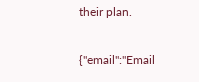their plan.

{"email":"Email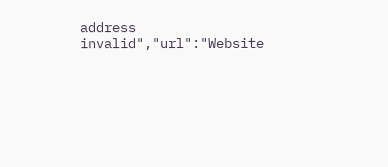address invalid","url":"Website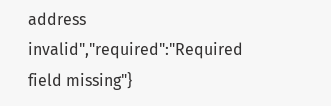address invalid","required":"Required field missing"}